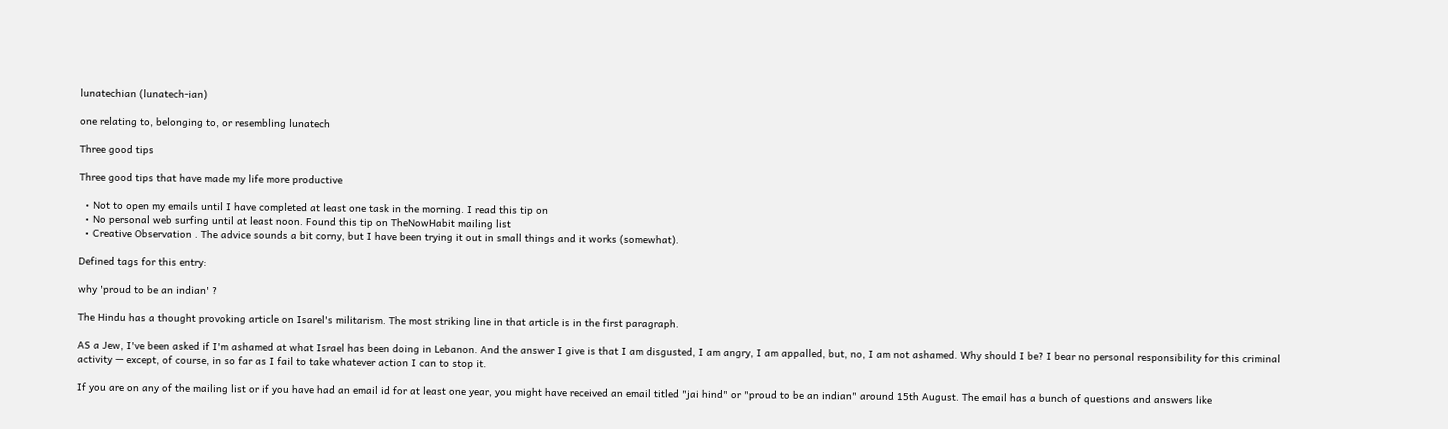lunatechian (lunatech-ian)

one relating to, belonging to, or resembling lunatech

Three good tips

Three good tips that have made my life more productive

  • Not to open my emails until I have completed at least one task in the morning. I read this tip on
  • No personal web surfing until at least noon. Found this tip on TheNowHabit mailing list
  • Creative Observation . The advice sounds a bit corny, but I have been trying it out in small things and it works (somewhat).

Defined tags for this entry:

why 'proud to be an indian' ?

The Hindu has a thought provoking article on Isarel's militarism. The most striking line in that article is in the first paragraph.

AS a Jew, I've been asked if I'm ashamed at what Israel has been doing in Lebanon. And the answer I give is that I am disgusted, I am angry, I am appalled, but, no, I am not ashamed. Why should I be? I bear no personal responsibility for this criminal activity — except, of course, in so far as I fail to take whatever action I can to stop it.

If you are on any of the mailing list or if you have had an email id for at least one year, you might have received an email titled "jai hind" or "proud to be an indian" around 15th August. The email has a bunch of questions and answers like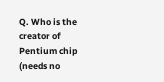Q. Who is the creator of Pentium chip (needs no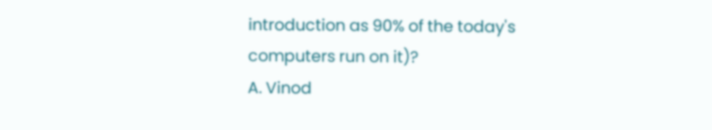introduction as 90% of the today's computers run on it)?
A. Vinod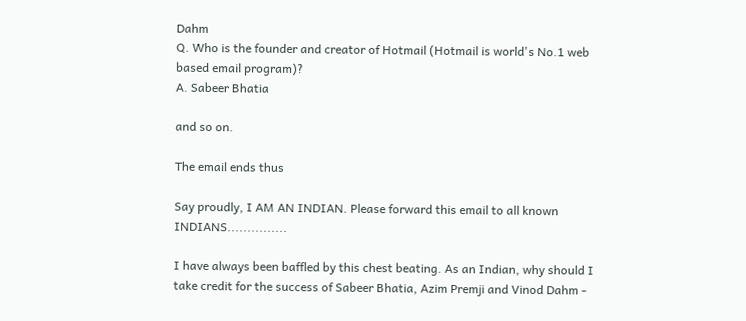Dahm
Q. Who is the founder and creator of Hotmail (Hotmail is world's No.1 web based email program)?
A. Sabeer Bhatia

and so on.

The email ends thus

Say proudly, I AM AN INDIAN. Please forward this email to all known INDIANS...............

I have always been baffled by this chest beating. As an Indian, why should I take credit for the success of Sabeer Bhatia, Azim Premji and Vinod Dahm -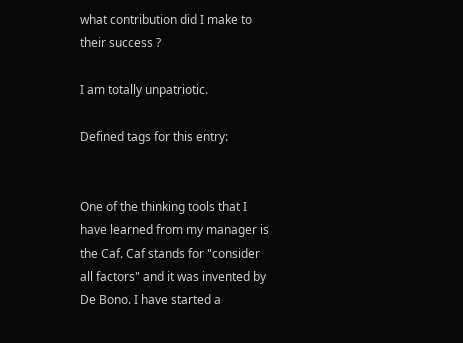what contribution did I make to their success ?

I am totally unpatriotic.

Defined tags for this entry:


One of the thinking tools that I have learned from my manager is the Caf. Caf stands for "consider all factors" and it was invented by De Bono. I have started a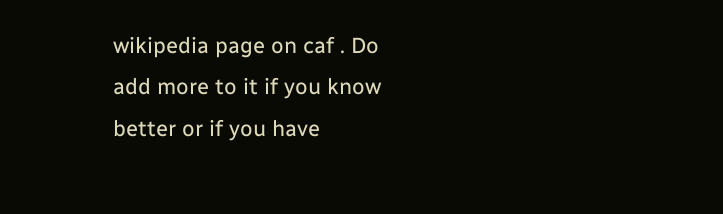wikipedia page on caf . Do add more to it if you know better or if you have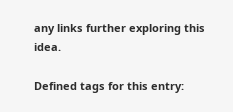any links further exploring this idea.

Defined tags for this entry: